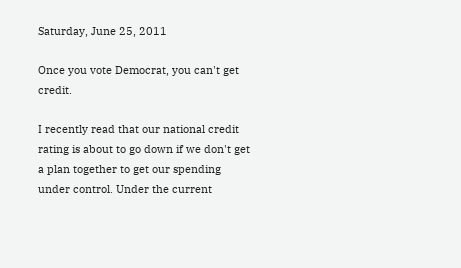Saturday, June 25, 2011

Once you vote Democrat, you can't get credit.

I recently read that our national credit rating is about to go down if we don't get a plan together to get our spending under control. Under the current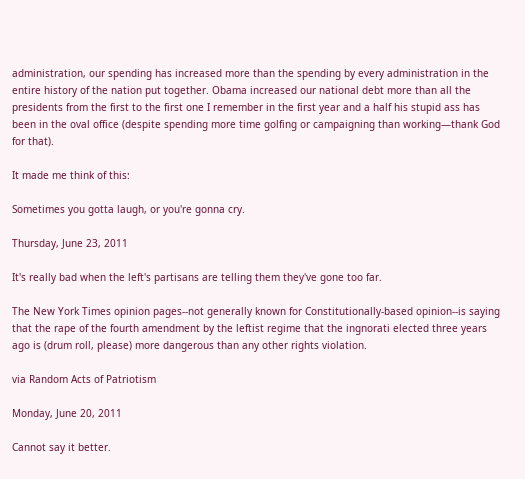administration, our spending has increased more than the spending by every administration in the entire history of the nation put together. Obama increased our national debt more than all the presidents from the first to the first one I remember in the first year and a half his stupid ass has been in the oval office (despite spending more time golfing or campaigning than working—thank God for that).

It made me think of this:

Sometimes you gotta laugh, or you're gonna cry.

Thursday, June 23, 2011

It's really bad when the left's partisans are telling them they've gone too far.

The New York Times opinion pages--not generally known for Constitutionally-based opinion--is saying that the rape of the fourth amendment by the leftist regime that the ingnorati elected three years ago is (drum roll, please) more dangerous than any other rights violation.

via Random Acts of Patriotism

Monday, June 20, 2011

Cannot say it better.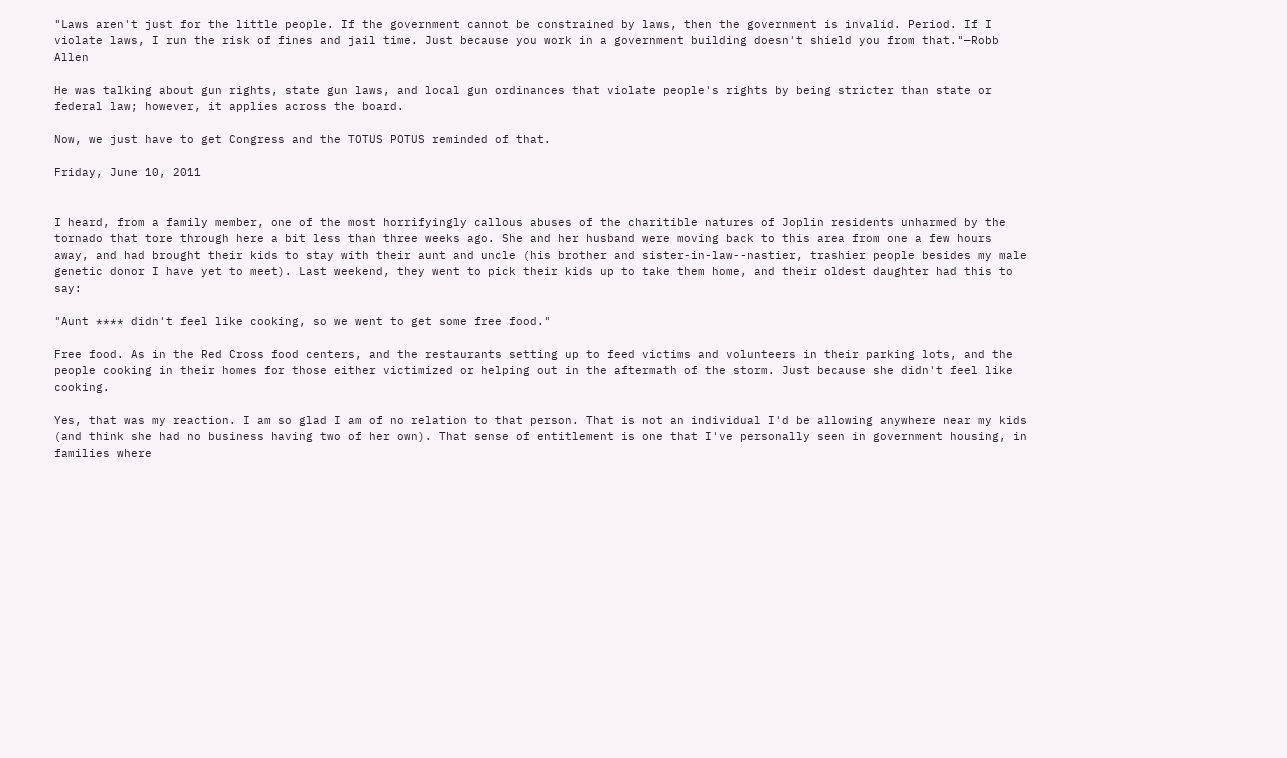"Laws aren't just for the little people. If the government cannot be constrained by laws, then the government is invalid. Period. If I violate laws, I run the risk of fines and jail time. Just because you work in a government building doesn't shield you from that."—Robb Allen

He was talking about gun rights, state gun laws, and local gun ordinances that violate people's rights by being stricter than state or federal law; however, it applies across the board.

Now, we just have to get Congress and the TOTUS POTUS reminded of that.

Friday, June 10, 2011


I heard, from a family member, one of the most horrifyingly callous abuses of the charitible natures of Joplin residents unharmed by the tornado that tore through here a bit less than three weeks ago. She and her husband were moving back to this area from one a few hours away, and had brought their kids to stay with their aunt and uncle (his brother and sister-in-law--nastier, trashier people besides my male genetic donor I have yet to meet). Last weekend, they went to pick their kids up to take them home, and their oldest daughter had this to say:

"Aunt **** didn't feel like cooking, so we went to get some free food."

Free food. As in the Red Cross food centers, and the restaurants setting up to feed victims and volunteers in their parking lots, and the people cooking in their homes for those either victimized or helping out in the aftermath of the storm. Just because she didn't feel like cooking.

Yes, that was my reaction. I am so glad I am of no relation to that person. That is not an individual I'd be allowing anywhere near my kids (and think she had no business having two of her own). That sense of entitlement is one that I've personally seen in government housing, in families where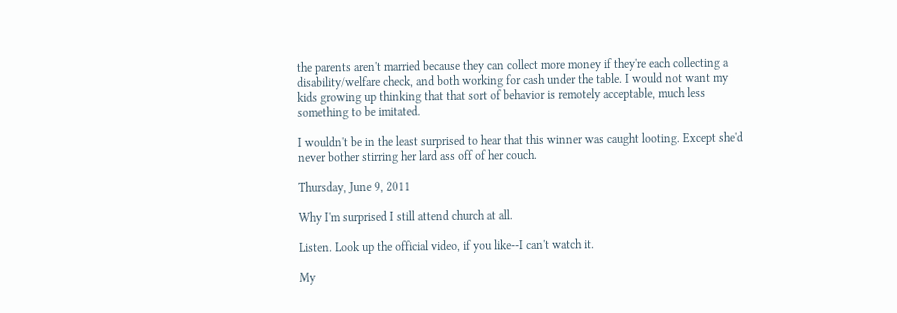the parents aren't married because they can collect more money if they're each collecting a disability/welfare check, and both working for cash under the table. I would not want my kids growing up thinking that that sort of behavior is remotely acceptable, much less something to be imitated.

I wouldn't be in the least surprised to hear that this winner was caught looting. Except she'd never bother stirring her lard ass off of her couch.

Thursday, June 9, 2011

Why I'm surprised I still attend church at all.

Listen. Look up the official video, if you like--I can't watch it.

My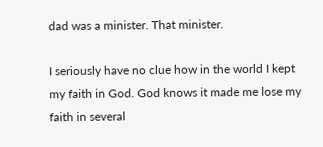dad was a minister. That minister.

I seriously have no clue how in the world I kept my faith in God. God knows it made me lose my faith in several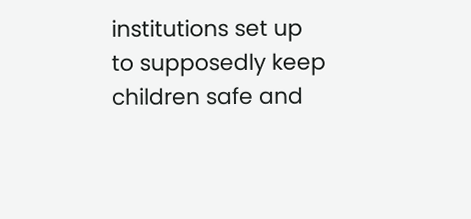institutions set up to supposedly keep children safe and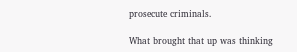prosecute criminals.

What brought that up was thinking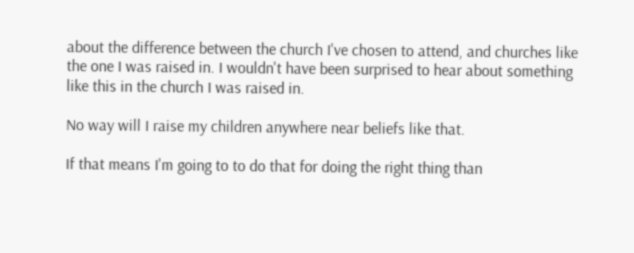about the difference between the church I've chosen to attend, and churches like the one I was raised in. I wouldn't have been surprised to hear about something like this in the church I was raised in.

No way will I raise my children anywhere near beliefs like that.

If that means I'm going to to do that for doing the right thing than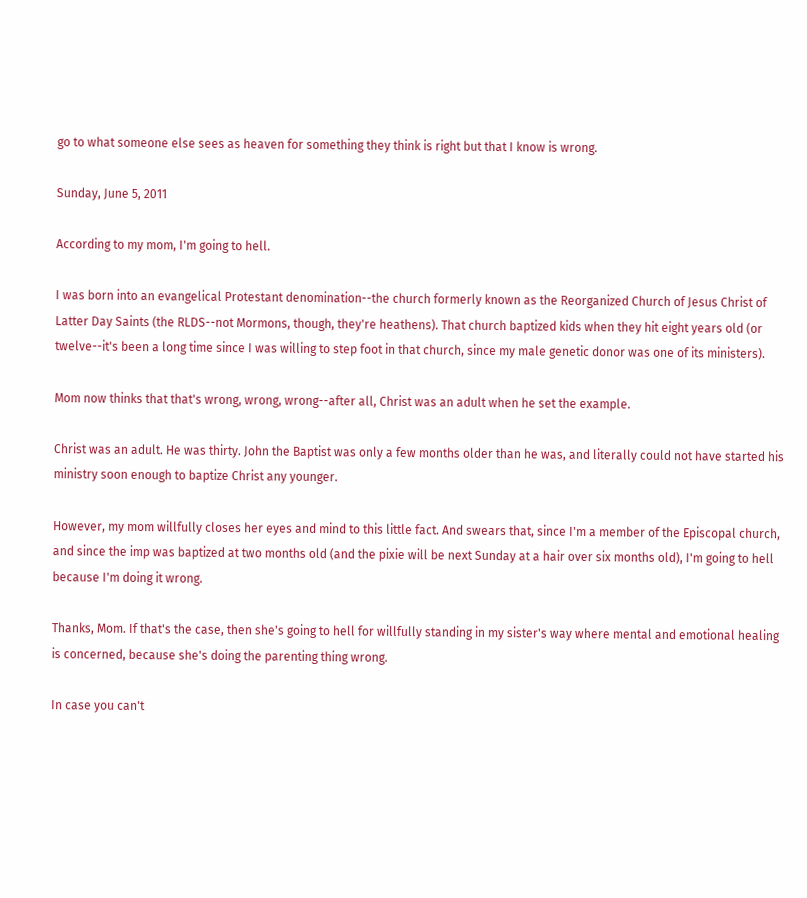go to what someone else sees as heaven for something they think is right but that I know is wrong.

Sunday, June 5, 2011

According to my mom, I'm going to hell.

I was born into an evangelical Protestant denomination--the church formerly known as the Reorganized Church of Jesus Christ of Latter Day Saints (the RLDS--not Mormons, though, they're heathens). That church baptized kids when they hit eight years old (or twelve--it's been a long time since I was willing to step foot in that church, since my male genetic donor was one of its ministers).

Mom now thinks that that's wrong, wrong, wrong--after all, Christ was an adult when he set the example.

Christ was an adult. He was thirty. John the Baptist was only a few months older than he was, and literally could not have started his ministry soon enough to baptize Christ any younger.

However, my mom willfully closes her eyes and mind to this little fact. And swears that, since I'm a member of the Episcopal church, and since the imp was baptized at two months old (and the pixie will be next Sunday at a hair over six months old), I'm going to hell because I'm doing it wrong.

Thanks, Mom. If that's the case, then she's going to hell for willfully standing in my sister's way where mental and emotional healing is concerned, because she's doing the parenting thing wrong.

In case you can't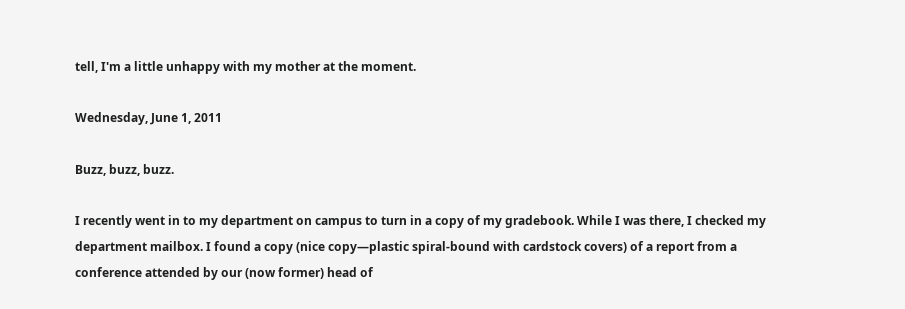tell, I'm a little unhappy with my mother at the moment.

Wednesday, June 1, 2011

Buzz, buzz, buzz.

I recently went in to my department on campus to turn in a copy of my gradebook. While I was there, I checked my department mailbox. I found a copy (nice copy—plastic spiral-bound with cardstock covers) of a report from a conference attended by our (now former) head of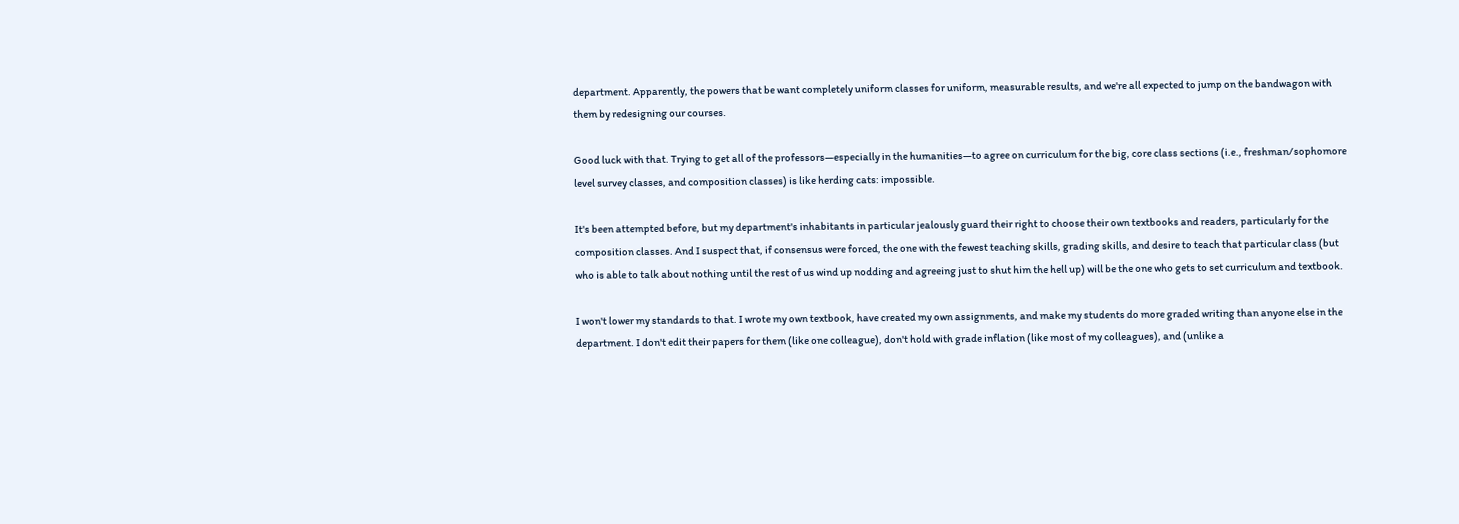department. Apparently, the powers that be want completely uniform classes for uniform, measurable results, and we're all expected to jump on the bandwagon with them by redesigning our courses.

Good luck with that. Trying to get all of the professors—especially in the humanities—to agree on curriculum for the big, core class sections (i.e., freshman/sophomore level survey classes, and composition classes) is like herding cats: impossible.

It's been attempted before, but my department's inhabitants in particular jealously guard their right to choose their own textbooks and readers, particularly for the composition classes. And I suspect that, if consensus were forced, the one with the fewest teaching skills, grading skills, and desire to teach that particular class (but who is able to talk about nothing until the rest of us wind up nodding and agreeing just to shut him the hell up) will be the one who gets to set curriculum and textbook.

I won't lower my standards to that. I wrote my own textbook, have created my own assignments, and make my students do more graded writing than anyone else in the department. I don't edit their papers for them (like one colleague), don't hold with grade inflation (like most of my colleagues), and (unlike a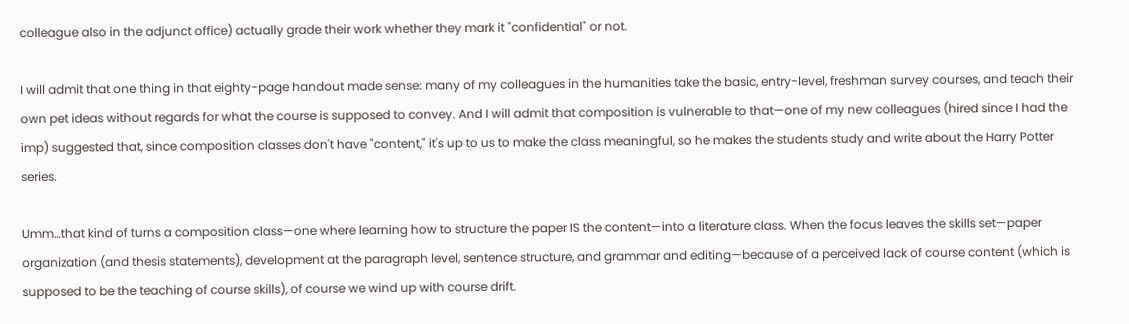colleague also in the adjunct office) actually grade their work whether they mark it "confidential" or not.

I will admit that one thing in that eighty-page handout made sense: many of my colleagues in the humanities take the basic, entry-level, freshman survey courses, and teach their own pet ideas without regards for what the course is supposed to convey. And I will admit that composition is vulnerable to that—one of my new colleagues (hired since I had the imp) suggested that, since composition classes don't have "content," it's up to us to make the class meaningful, so he makes the students study and write about the Harry Potter series.

Umm…that kind of turns a composition class—one where learning how to structure the paper IS the content—into a literature class. When the focus leaves the skills set—paper organization (and thesis statements), development at the paragraph level, sentence structure, and grammar and editing—because of a perceived lack of course content (which is supposed to be the teaching of course skills), of course we wind up with course drift.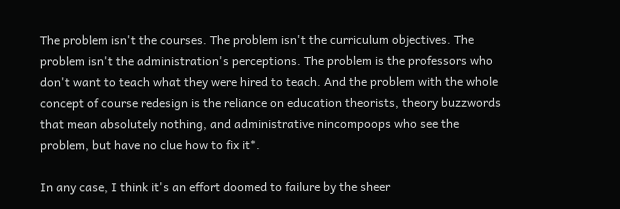The problem isn't the courses. The problem isn't the curriculum objectives. The problem isn't the administration's perceptions. The problem is the professors who don't want to teach what they were hired to teach. And the problem with the whole concept of course redesign is the reliance on education theorists, theory buzzwords that mean absolutely nothing, and administrative nincompoops who see the problem, but have no clue how to fix it*.

In any case, I think it's an effort doomed to failure by the sheer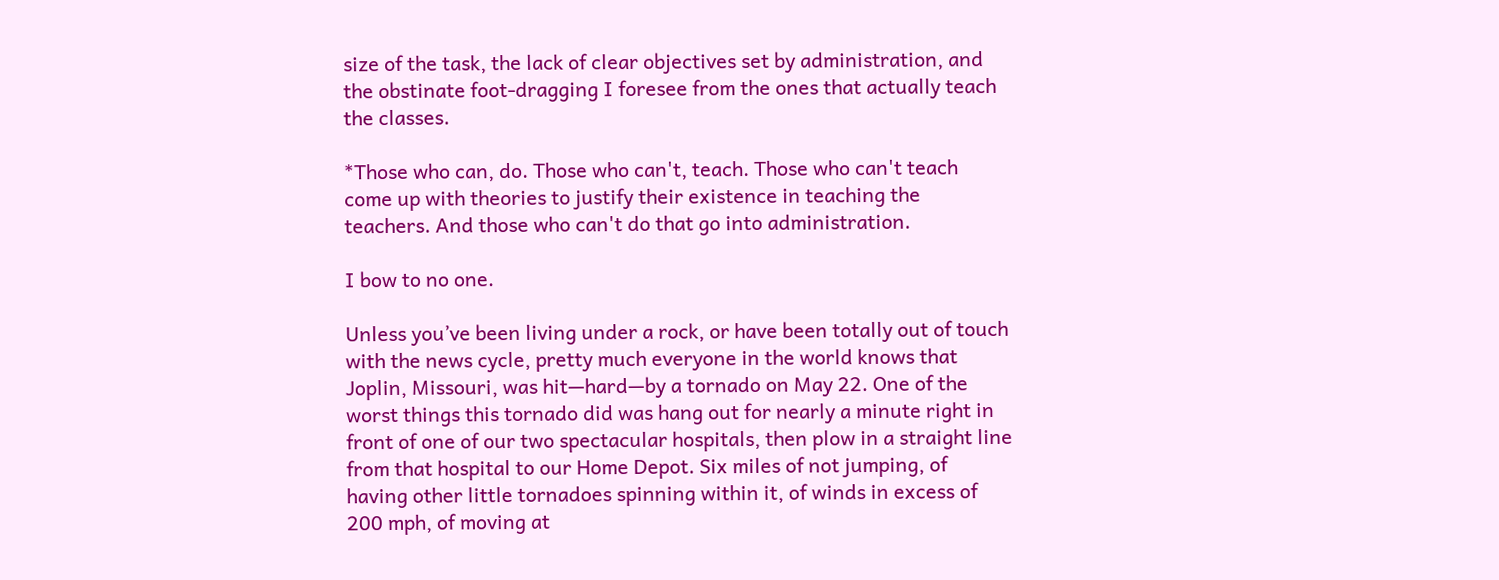size of the task, the lack of clear objectives set by administration, and the obstinate foot-dragging I foresee from the ones that actually teach the classes.

*Those who can, do. Those who can't, teach. Those who can't teach come up with theories to justify their existence in teaching the teachers. And those who can't do that go into administration.

I bow to no one.

Unless you’ve been living under a rock, or have been totally out of touch with the news cycle, pretty much everyone in the world knows that Joplin, Missouri, was hit—hard—by a tornado on May 22. One of the worst things this tornado did was hang out for nearly a minute right in front of one of our two spectacular hospitals, then plow in a straight line from that hospital to our Home Depot. Six miles of not jumping, of having other little tornadoes spinning within it, of winds in excess of 200 mph, of moving at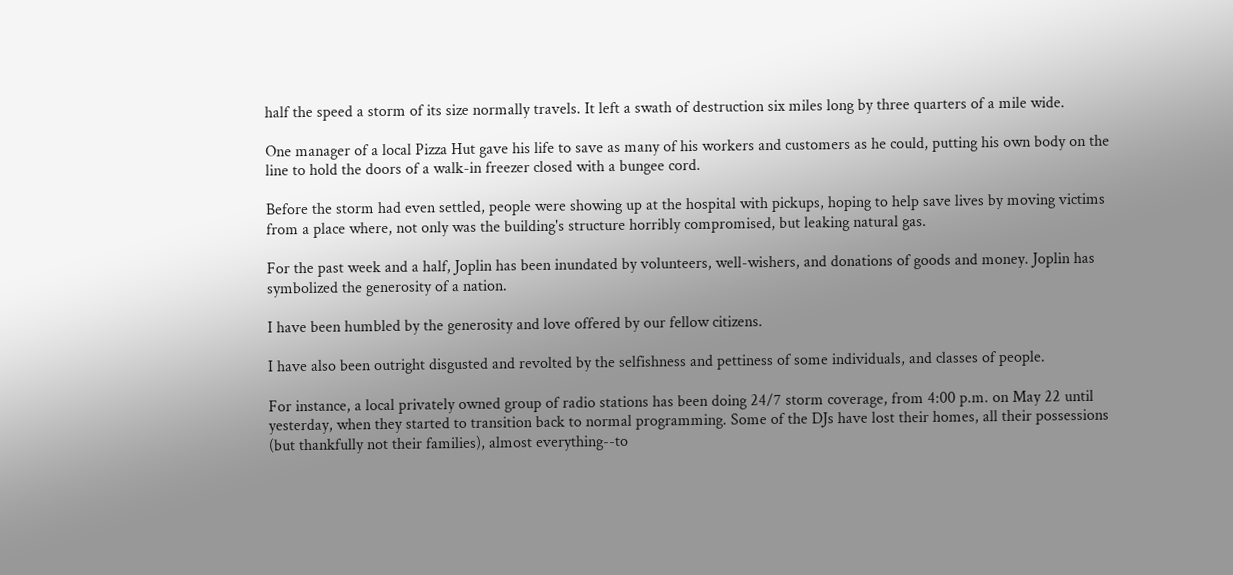half the speed a storm of its size normally travels. It left a swath of destruction six miles long by three quarters of a mile wide.

One manager of a local Pizza Hut gave his life to save as many of his workers and customers as he could, putting his own body on the line to hold the doors of a walk-in freezer closed with a bungee cord.

Before the storm had even settled, people were showing up at the hospital with pickups, hoping to help save lives by moving victims from a place where, not only was the building's structure horribly compromised, but leaking natural gas.

For the past week and a half, Joplin has been inundated by volunteers, well-wishers, and donations of goods and money. Joplin has symbolized the generosity of a nation.

I have been humbled by the generosity and love offered by our fellow citizens.

I have also been outright disgusted and revolted by the selfishness and pettiness of some individuals, and classes of people.

For instance, a local privately owned group of radio stations has been doing 24/7 storm coverage, from 4:00 p.m. on May 22 until yesterday, when they started to transition back to normal programming. Some of the DJs have lost their homes, all their possessions (but thankfully not their families), almost everything--to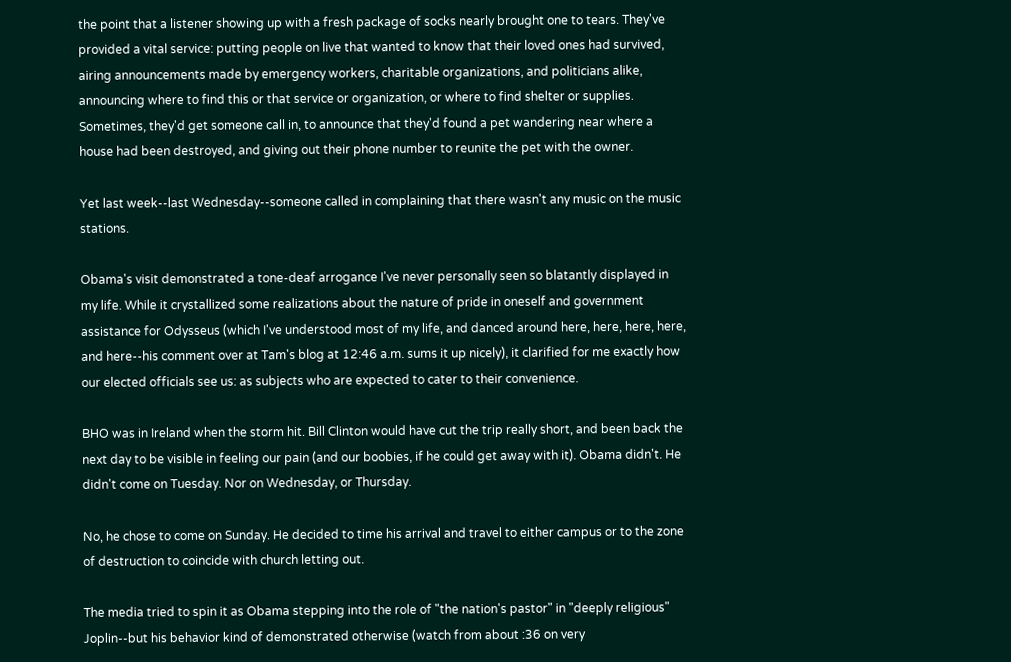the point that a listener showing up with a fresh package of socks nearly brought one to tears. They've provided a vital service: putting people on live that wanted to know that their loved ones had survived, airing announcements made by emergency workers, charitable organizations, and politicians alike, announcing where to find this or that service or organization, or where to find shelter or supplies. Sometimes, they'd get someone call in, to announce that they'd found a pet wandering near where a house had been destroyed, and giving out their phone number to reunite the pet with the owner.

Yet last week--last Wednesday--someone called in complaining that there wasn't any music on the music stations.

Obama's visit demonstrated a tone-deaf arrogance I've never personally seen so blatantly displayed in my life. While it crystallized some realizations about the nature of pride in oneself and government assistance for Odysseus (which I've understood most of my life, and danced around here, here, here, here, and here--his comment over at Tam's blog at 12:46 a.m. sums it up nicely), it clarified for me exactly how our elected officials see us: as subjects who are expected to cater to their convenience.

BHO was in Ireland when the storm hit. Bill Clinton would have cut the trip really short, and been back the next day to be visible in feeling our pain (and our boobies, if he could get away with it). Obama didn't. He didn't come on Tuesday. Nor on Wednesday, or Thursday.

No, he chose to come on Sunday. He decided to time his arrival and travel to either campus or to the zone of destruction to coincide with church letting out.

The media tried to spin it as Obama stepping into the role of "the nation's pastor" in "deeply religious" Joplin--but his behavior kind of demonstrated otherwise (watch from about :36 on very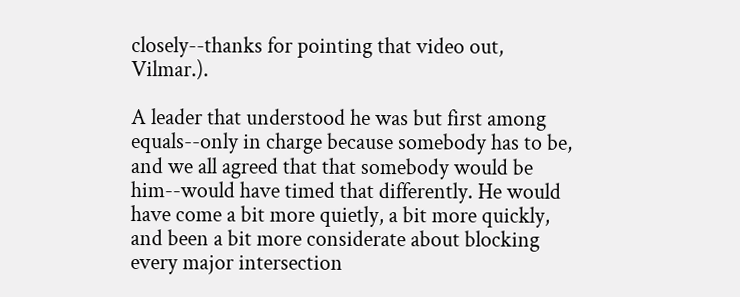closely--thanks for pointing that video out, Vilmar.).

A leader that understood he was but first among equals--only in charge because somebody has to be, and we all agreed that that somebody would be him--would have timed that differently. He would have come a bit more quietly, a bit more quickly, and been a bit more considerate about blocking every major intersection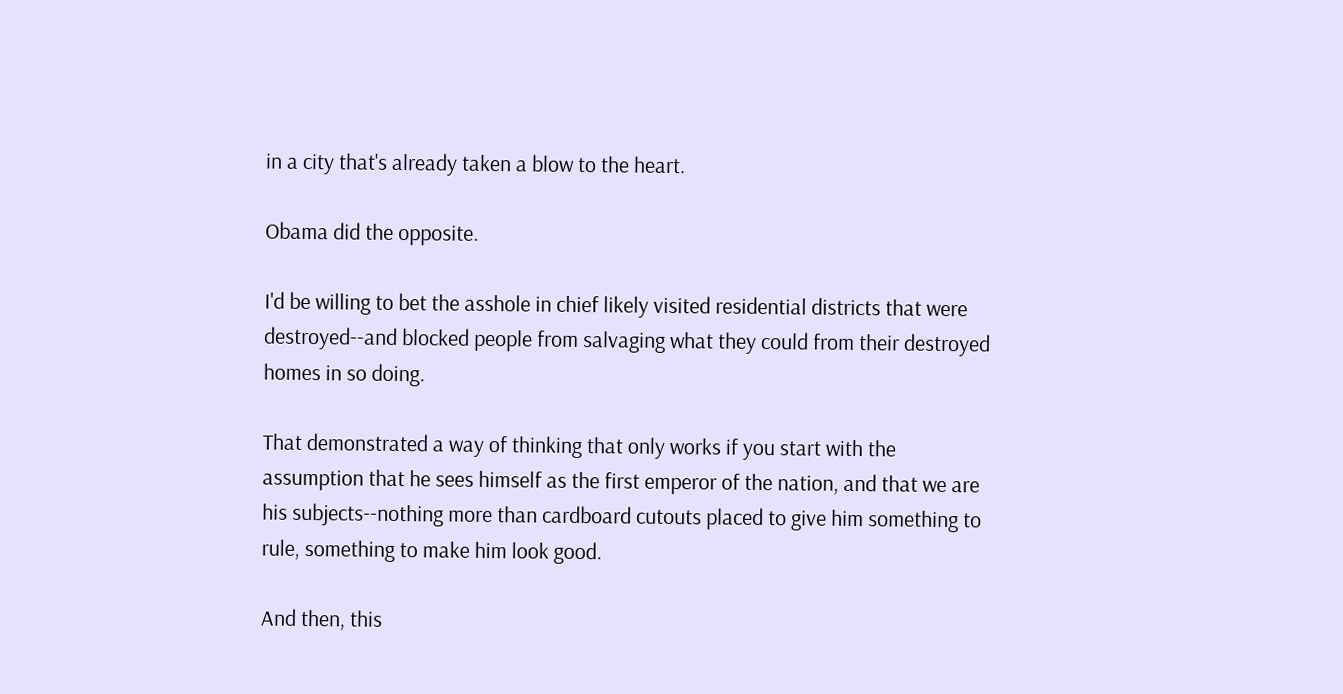in a city that's already taken a blow to the heart.

Obama did the opposite.

I'd be willing to bet the asshole in chief likely visited residential districts that were destroyed--and blocked people from salvaging what they could from their destroyed homes in so doing.

That demonstrated a way of thinking that only works if you start with the assumption that he sees himself as the first emperor of the nation, and that we are his subjects--nothing more than cardboard cutouts placed to give him something to rule, something to make him look good.

And then, this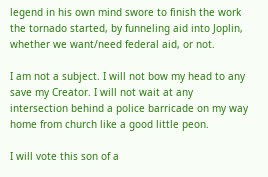legend in his own mind swore to finish the work the tornado started, by funneling aid into Joplin, whether we want/need federal aid, or not.

I am not a subject. I will not bow my head to any save my Creator. I will not wait at any intersection behind a police barricade on my way home from church like a good little peon.

I will vote this son of a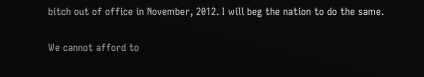bitch out of office in November, 2012. I will beg the nation to do the same.

We cannot afford to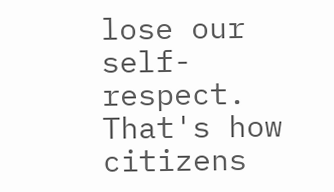lose our self-respect. That's how citizens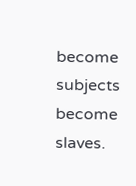become subjects become slaves.